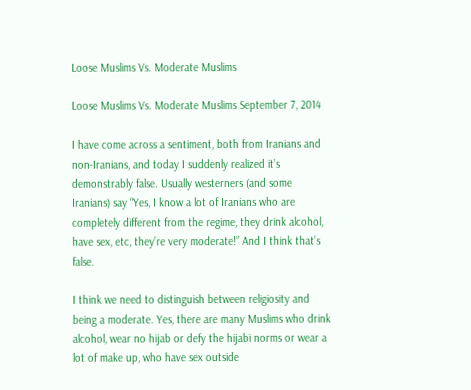Loose Muslims Vs. Moderate Muslims

Loose Muslims Vs. Moderate Muslims September 7, 2014

I have come across a sentiment, both from Iranians and non-Iranians, and today I suddenly realized it’s demonstrably false. Usually westerners (and some Iranians) say “Yes, I know a lot of Iranians who are completely different from the regime, they drink alcohol, have sex, etc, they’re very moderate!” And I think that’s false.

I think we need to distinguish between religiosity and being a moderate. Yes, there are many Muslims who drink alcohol, wear no hijab or defy the hijabi norms or wear a lot of make up, who have sex outside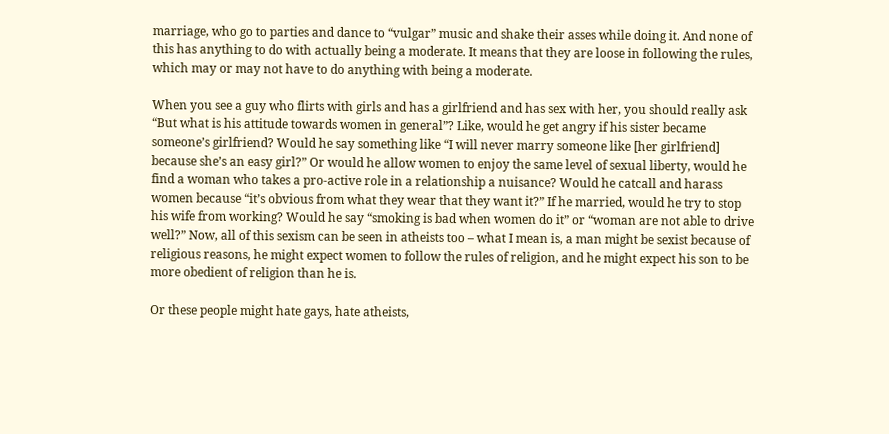marriage, who go to parties and dance to “vulgar” music and shake their asses while doing it. And none of this has anything to do with actually being a moderate. It means that they are loose in following the rules, which may or may not have to do anything with being a moderate.

When you see a guy who flirts with girls and has a girlfriend and has sex with her, you should really ask “But what is his attitude towards women in general”? Like, would he get angry if his sister became someone’s girlfriend? Would he say something like “I will never marry someone like [her girlfriend] because she’s an easy girl?” Or would he allow women to enjoy the same level of sexual liberty, would he find a woman who takes a pro-active role in a relationship a nuisance? Would he catcall and harass women because “it’s obvious from what they wear that they want it?” If he married, would he try to stop his wife from working? Would he say “smoking is bad when women do it” or “woman are not able to drive well?” Now, all of this sexism can be seen in atheists too – what I mean is, a man might be sexist because of religious reasons, he might expect women to follow the rules of religion, and he might expect his son to be more obedient of religion than he is.

Or these people might hate gays, hate atheists,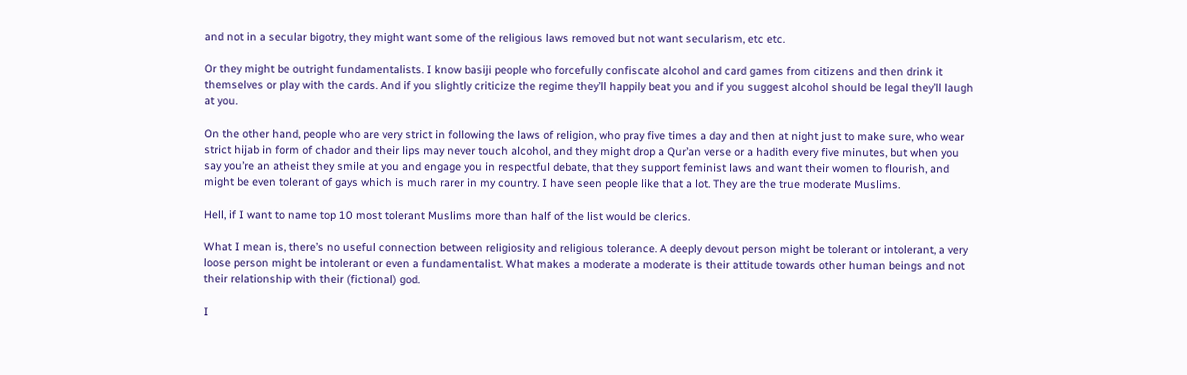and not in a secular bigotry, they might want some of the religious laws removed but not want secularism, etc etc.

Or they might be outright fundamentalists. I know basiji people who forcefully confiscate alcohol and card games from citizens and then drink it themselves or play with the cards. And if you slightly criticize the regime they’ll happily beat you and if you suggest alcohol should be legal they’ll laugh at you.

On the other hand, people who are very strict in following the laws of religion, who pray five times a day and then at night just to make sure, who wear strict hijab in form of chador and their lips may never touch alcohol, and they might drop a Qur’an verse or a hadith every five minutes, but when you say you’re an atheist they smile at you and engage you in respectful debate, that they support feminist laws and want their women to flourish, and might be even tolerant of gays which is much rarer in my country. I have seen people like that a lot. They are the true moderate Muslims.

Hell, if I want to name top 10 most tolerant Muslims more than half of the list would be clerics.

What I mean is, there’s no useful connection between religiosity and religious tolerance. A deeply devout person might be tolerant or intolerant, a very loose person might be intolerant or even a fundamentalist. What makes a moderate a moderate is their attitude towards other human beings and not their relationship with their (fictional) god.

I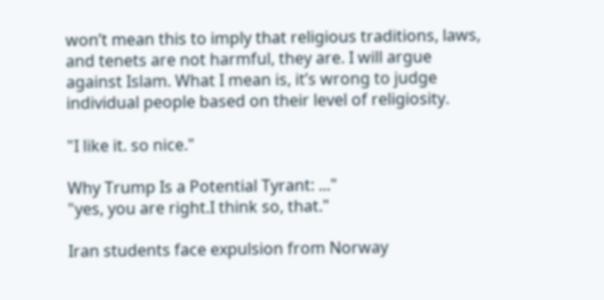won’t mean this to imply that religious traditions, laws, and tenets are not harmful, they are. I will argue against Islam. What I mean is, it’s wrong to judge individual people based on their level of religiosity.

"I like it. so nice."

Why Trump Is a Potential Tyrant: ..."
"yes, you are right.I think so, that."

Iran students face expulsion from Norway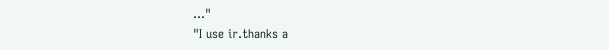..."
"I use ir.thanks a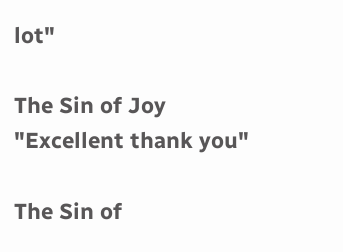lot"

The Sin of Joy
"Excellent thank you"

The Sin of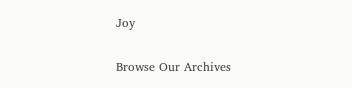Joy

Browse Our Archives